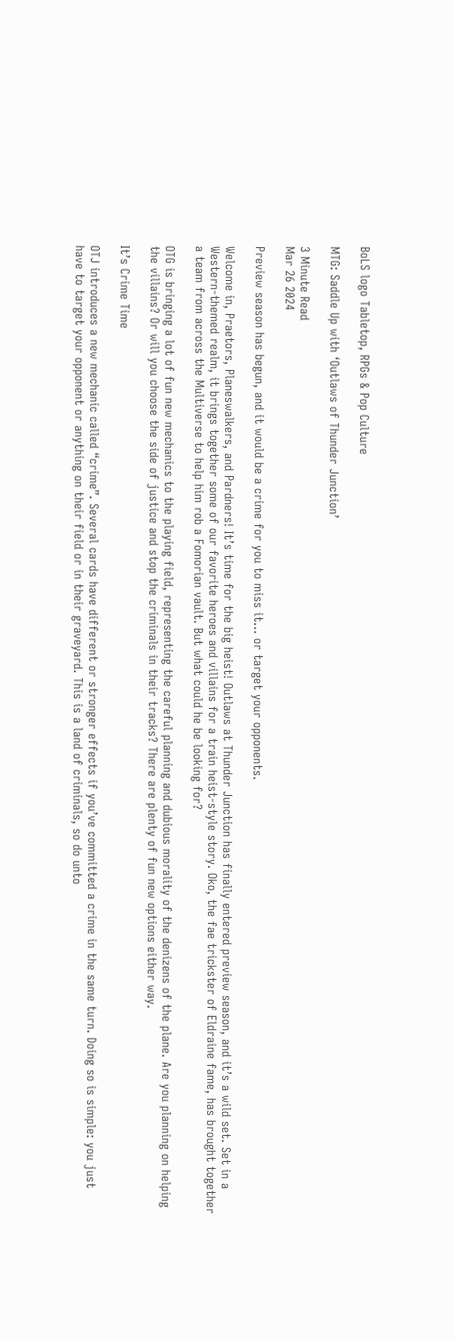BoLS logo Tabletop, RPGs & Pop Culture

MTG: Saddle Up with ‘Outlaws of Thunder Junction’

3 Minute Read
Mar 26 2024

Preview season has begun, and it would be a crime for you to miss it… or target your opponents.

Welcome in, Praetors, Planeswalkers, and Pardners! It’s time for the big heist! Outlaws at Thunder Junction has finally entered preview season, and it’s a wild set. Set in a Western-themed realm, it brings together some of our favorite heroes and villains for a train heist-style story. Oko, the fae trickster of Eldraine fame, has brought together a team from across the Multiverse to help him rob a Fomorian vault. But what could he be looking for?

OTG is bringing a lot of fun new mechanics to the playing field, representing the careful planning and dubious morality of the denizens of the plane. Are you planning on helping the villains? Or will you choose the side of justice and stop the criminals in their tracks? There are plenty of fun new options either way.

It’s Crime Time

OTJ introduces a new mechanic called “crime”. Several cards have different or stronger effects if you’ve committed a crime in the same turn. Doing so is simple: you just have to target your opponent or anything on their field or in their graveyard. This is a land of criminals, so do unto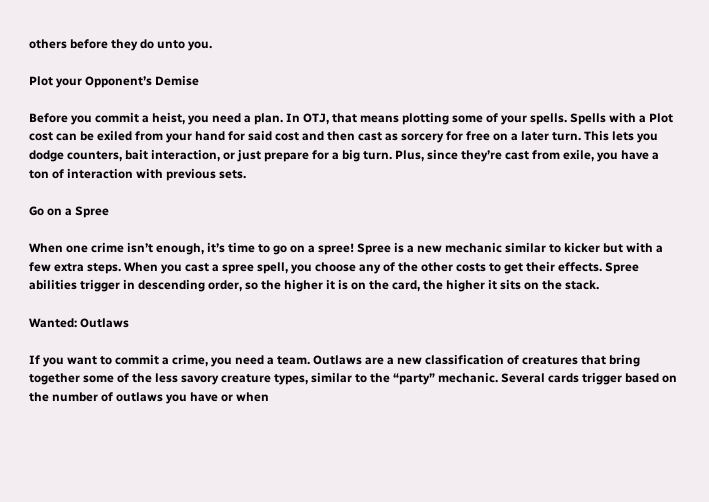others before they do unto you.

Plot your Opponent’s Demise

Before you commit a heist, you need a plan. In OTJ, that means plotting some of your spells. Spells with a Plot cost can be exiled from your hand for said cost and then cast as sorcery for free on a later turn. This lets you dodge counters, bait interaction, or just prepare for a big turn. Plus, since they’re cast from exile, you have a ton of interaction with previous sets.

Go on a Spree

When one crime isn’t enough, it’s time to go on a spree! Spree is a new mechanic similar to kicker but with a few extra steps. When you cast a spree spell, you choose any of the other costs to get their effects. Spree abilities trigger in descending order, so the higher it is on the card, the higher it sits on the stack.

Wanted: Outlaws

If you want to commit a crime, you need a team. Outlaws are a new classification of creatures that bring together some of the less savory creature types, similar to the “party” mechanic. Several cards trigger based on the number of outlaws you have or when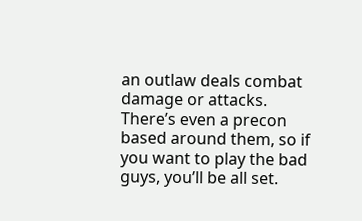an outlaw deals combat damage or attacks. There’s even a precon based around them, so if you want to play the bad guys, you’ll be all set.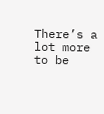There’s a lot more to be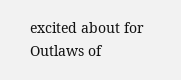excited about for Outlaws of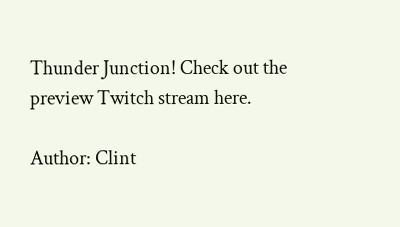Thunder Junction! Check out the preview Twitch stream here.

Author: Clint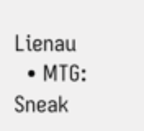Lienau
  • MTG: Sneak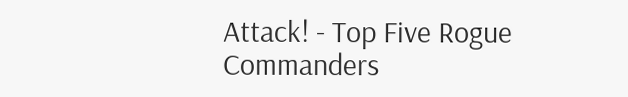Attack! - Top Five Rogue Commanders